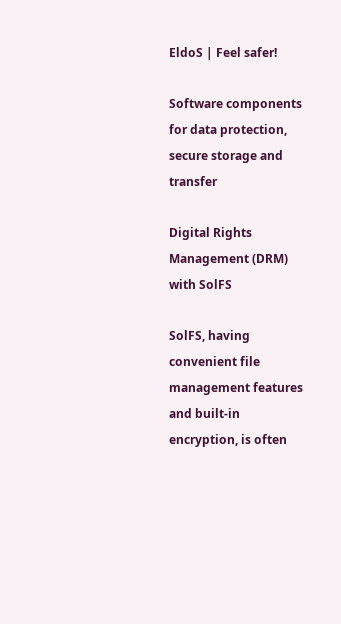EldoS | Feel safer!

Software components for data protection, secure storage and transfer

Digital Rights Management (DRM) with SolFS

SolFS, having convenient file management features and built-in encryption, is often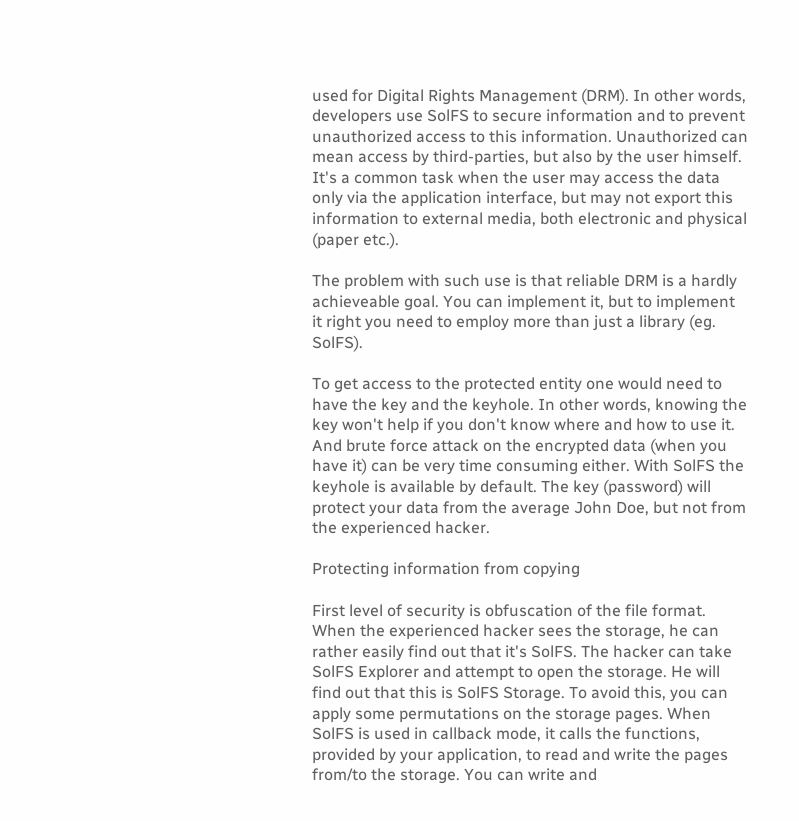used for Digital Rights Management (DRM). In other words, developers use SolFS to secure information and to prevent unauthorized access to this information. Unauthorized can mean access by third-parties, but also by the user himself. It's a common task when the user may access the data only via the application interface, but may not export this information to external media, both electronic and physical (paper etc.).

The problem with such use is that reliable DRM is a hardly achieveable goal. You can implement it, but to implement it right you need to employ more than just a library (eg. SolFS).

To get access to the protected entity one would need to have the key and the keyhole. In other words, knowing the key won't help if you don't know where and how to use it. And brute force attack on the encrypted data (when you have it) can be very time consuming either. With SolFS the keyhole is available by default. The key (password) will protect your data from the average John Doe, but not from the experienced hacker.

Protecting information from copying

First level of security is obfuscation of the file format. When the experienced hacker sees the storage, he can rather easily find out that it's SolFS. The hacker can take SolFS Explorer and attempt to open the storage. He will find out that this is SolFS Storage. To avoid this, you can apply some permutations on the storage pages. When SolFS is used in callback mode, it calls the functions, provided by your application, to read and write the pages from/to the storage. You can write and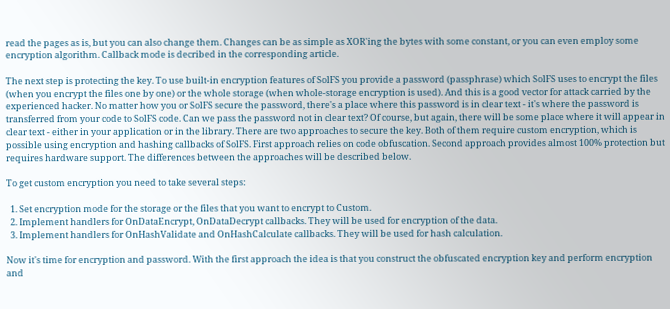read the pages as is, but you can also change them. Changes can be as simple as XOR'ing the bytes with some constant, or you can even employ some encryption algorithm. Callback mode is decribed in the corresponding article.

The next step is protecting the key. To use built-in encryption features of SolFS you provide a password (passphrase) which SolFS uses to encrypt the files (when you encrypt the files one by one) or the whole storage (when whole-storage encryption is used). And this is a good vector for attack carried by the experienced hacker. No matter how you or SolFS secure the password, there's a place where this password is in clear text - it's where the password is transferred from your code to SolFS code. Can we pass the password not in clear text? Of course, but again, there will be some place where it will appear in clear text - either in your application or in the library. There are two approaches to secure the key. Both of them require custom encryption, which is possible using encryption and hashing callbacks of SolFS. First approach relies on code obfuscation. Second approach provides almost 100% protection but requires hardware support. The differences between the approaches will be described below.

To get custom encryption you need to take several steps:

  1. Set encryption mode for the storage or the files that you want to encrypt to Custom.
  2. Implement handlers for OnDataEncrypt, OnDataDecrypt callbacks. They will be used for encryption of the data.
  3. Implement handlers for OnHashValidate and OnHashCalculate callbacks. They will be used for hash calculation.

Now it's time for encryption and password. With the first approach the idea is that you construct the obfuscated encryption key and perform encryption and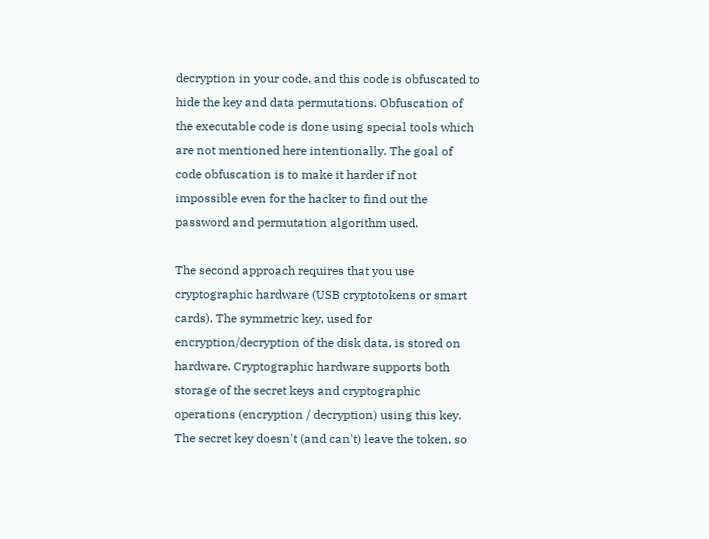decryption in your code, and this code is obfuscated to hide the key and data permutations. Obfuscation of the executable code is done using special tools which are not mentioned here intentionally. The goal of code obfuscation is to make it harder if not impossible even for the hacker to find out the password and permutation algorithm used.

The second approach requires that you use cryptographic hardware (USB cryptotokens or smart cards). The symmetric key, used for encryption/decryption of the disk data, is stored on hardware. Cryptographic hardware supports both storage of the secret keys and cryptographic operations (encryption / decryption) using this key. The secret key doesn't (and can't) leave the token, so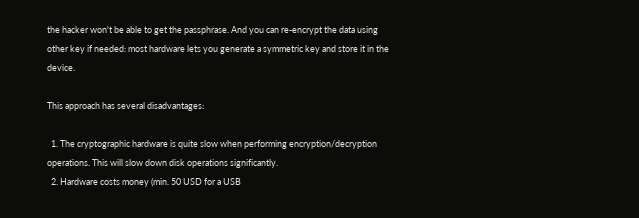the hacker won't be able to get the passphrase. And you can re-encrypt the data using other key if needed: most hardware lets you generate a symmetric key and store it in the device.

This approach has several disadvantages:

  1. The cryptographic hardware is quite slow when performing encryption/decryption operations. This will slow down disk operations significantly.
  2. Hardware costs money (min. 50 USD for a USB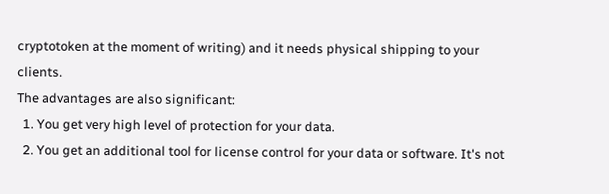cryptotoken at the moment of writing) and it needs physical shipping to your clients.
The advantages are also significant:
  1. You get very high level of protection for your data.
  2. You get an additional tool for license control for your data or software. It's not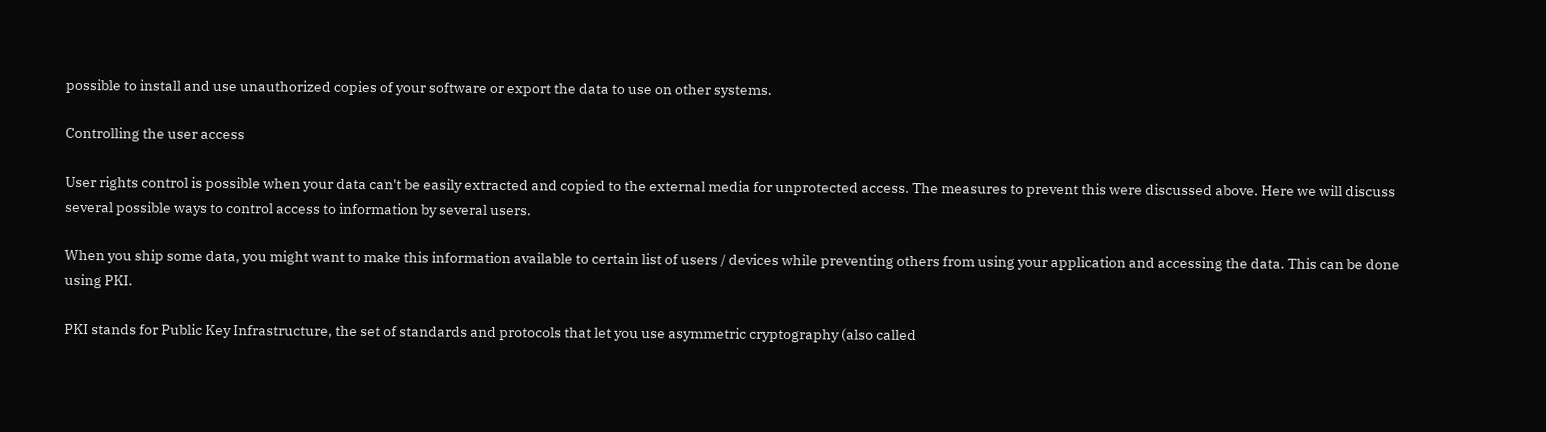possible to install and use unauthorized copies of your software or export the data to use on other systems.

Controlling the user access

User rights control is possible when your data can't be easily extracted and copied to the external media for unprotected access. The measures to prevent this were discussed above. Here we will discuss several possible ways to control access to information by several users.

When you ship some data, you might want to make this information available to certain list of users / devices while preventing others from using your application and accessing the data. This can be done using PKI.

PKI stands for Public Key Infrastructure, the set of standards and protocols that let you use asymmetric cryptography (also called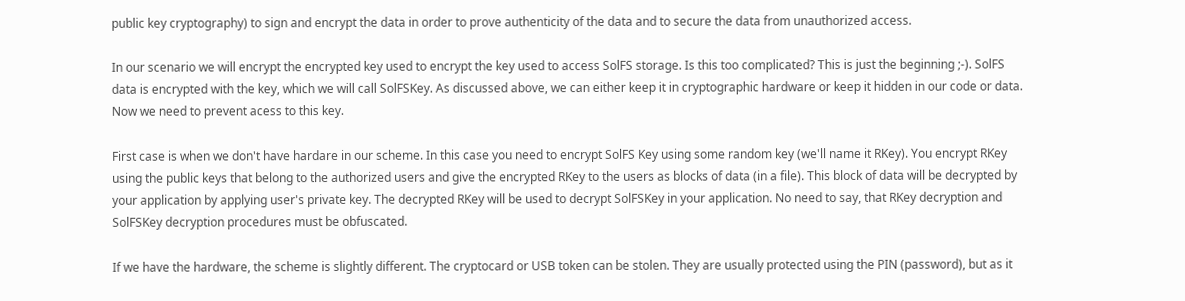public key cryptography) to sign and encrypt the data in order to prove authenticity of the data and to secure the data from unauthorized access.

In our scenario we will encrypt the encrypted key used to encrypt the key used to access SolFS storage. Is this too complicated? This is just the beginning ;-). SolFS data is encrypted with the key, which we will call SolFSKey. As discussed above, we can either keep it in cryptographic hardware or keep it hidden in our code or data. Now we need to prevent acess to this key.

First case is when we don't have hardare in our scheme. In this case you need to encrypt SolFS Key using some random key (we'll name it RKey). You encrypt RKey using the public keys that belong to the authorized users and give the encrypted RKey to the users as blocks of data (in a file). This block of data will be decrypted by your application by applying user's private key. The decrypted RKey will be used to decrypt SolFSKey in your application. No need to say, that RKey decryption and SolFSKey decryption procedures must be obfuscated.

If we have the hardware, the scheme is slightly different. The cryptocard or USB token can be stolen. They are usually protected using the PIN (password), but as it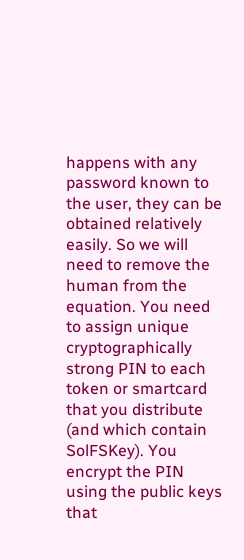happens with any password known to the user, they can be obtained relatively easily. So we will need to remove the human from the equation. You need to assign unique cryptographically strong PIN to each token or smartcard that you distribute (and which contain SolFSKey). You encrypt the PIN using the public keys that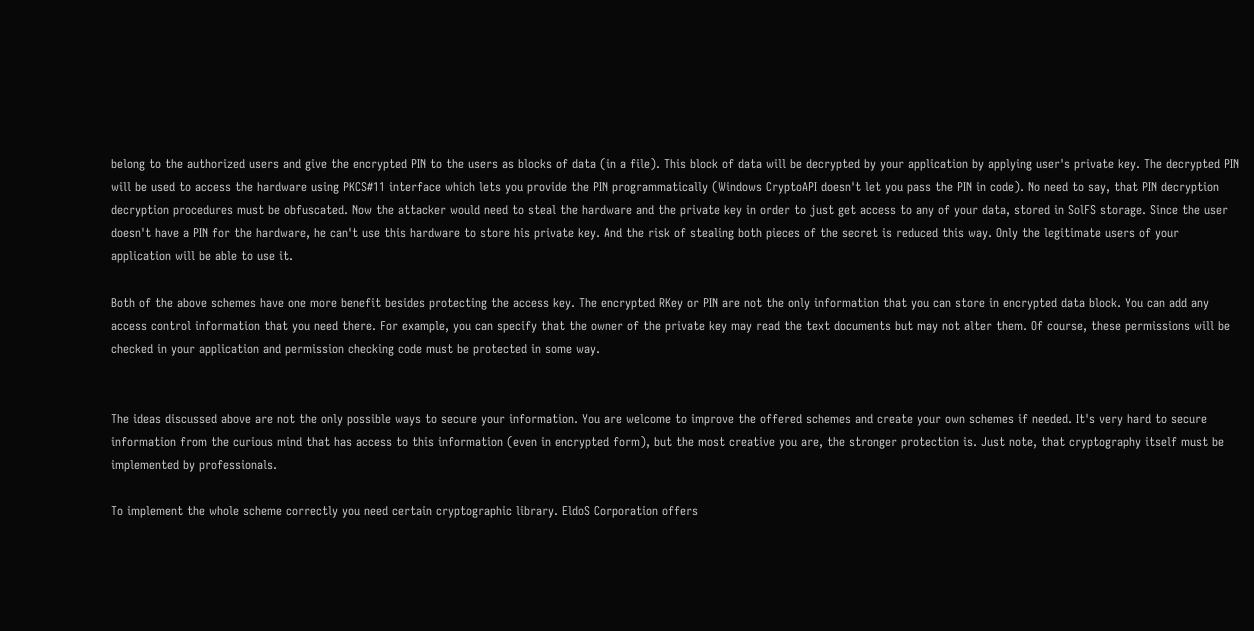belong to the authorized users and give the encrypted PIN to the users as blocks of data (in a file). This block of data will be decrypted by your application by applying user's private key. The decrypted PIN will be used to access the hardware using PKCS#11 interface which lets you provide the PIN programmatically (Windows CryptoAPI doesn't let you pass the PIN in code). No need to say, that PIN decryption decryption procedures must be obfuscated. Now the attacker would need to steal the hardware and the private key in order to just get access to any of your data, stored in SolFS storage. Since the user doesn't have a PIN for the hardware, he can't use this hardware to store his private key. And the risk of stealing both pieces of the secret is reduced this way. Only the legitimate users of your application will be able to use it.

Both of the above schemes have one more benefit besides protecting the access key. The encrypted RKey or PIN are not the only information that you can store in encrypted data block. You can add any access control information that you need there. For example, you can specify that the owner of the private key may read the text documents but may not alter them. Of course, these permissions will be checked in your application and permission checking code must be protected in some way.


The ideas discussed above are not the only possible ways to secure your information. You are welcome to improve the offered schemes and create your own schemes if needed. It's very hard to secure information from the curious mind that has access to this information (even in encrypted form), but the most creative you are, the stronger protection is. Just note, that cryptography itself must be implemented by professionals.

To implement the whole scheme correctly you need certain cryptographic library. EldoS Corporation offers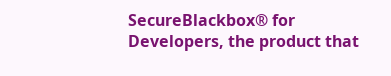SecureBlackbox® for Developers, the product that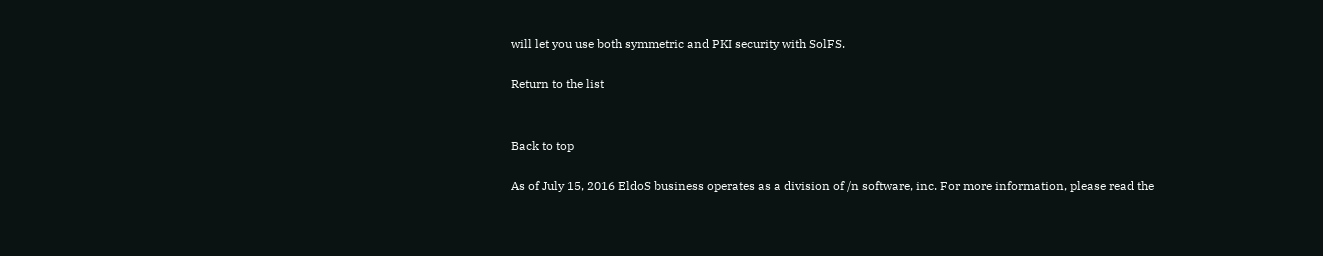will let you use both symmetric and PKI security with SolFS.

Return to the list


Back to top

As of July 15, 2016 EldoS business operates as a division of /n software, inc. For more information, please read the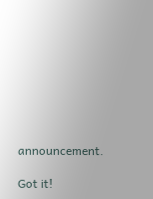announcement.

Got it!